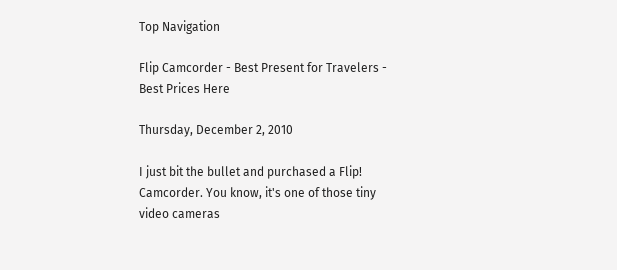Top Navigation

Flip Camcorder - Best Present for Travelers - Best Prices Here

Thursday, December 2, 2010

I just bit the bullet and purchased a Flip! Camcorder. You know, it's one of those tiny video cameras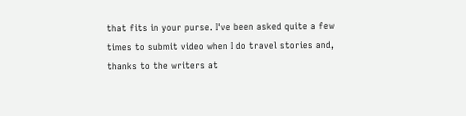that fits in your purse. I've been asked quite a few times to submit video when I do travel stories and, thanks to the writers at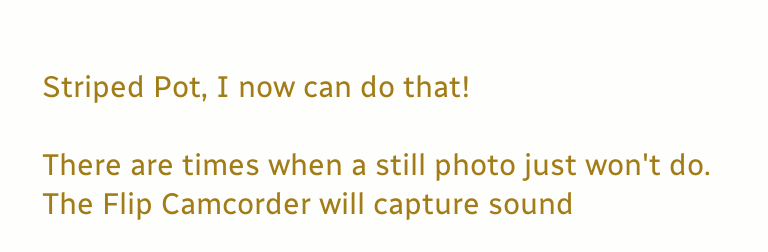Striped Pot, I now can do that!

There are times when a still photo just won't do. The Flip Camcorder will capture sound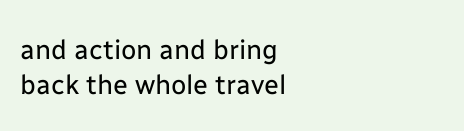and action and bring back the whole travel